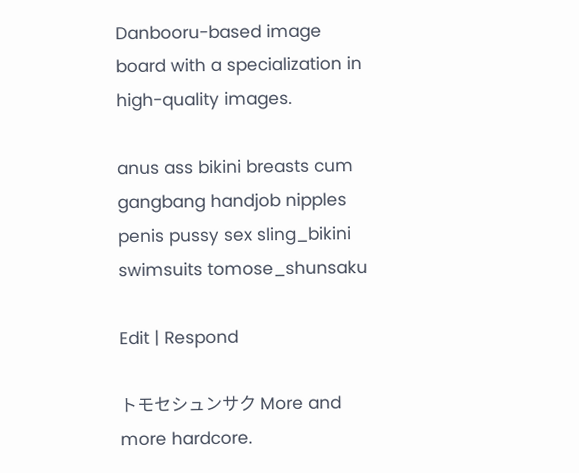Danbooru-based image board with a specialization in high-quality images.

anus ass bikini breasts cum gangbang handjob nipples penis pussy sex sling_bikini swimsuits tomose_shunsaku

Edit | Respond

トモセシュンサク More and more hardcore.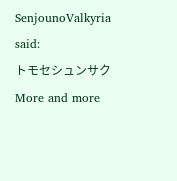SenjounoValkyria said:
トモセシュンサク More and more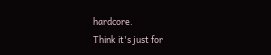hardcore.
Think it's just for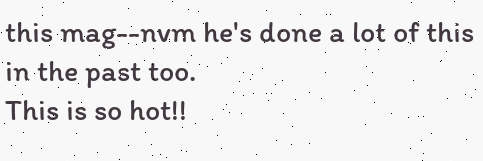this mag--nvm he's done a lot of this in the past too.
This is so hot!!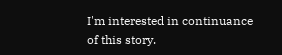I'm interested in continuance of this story.